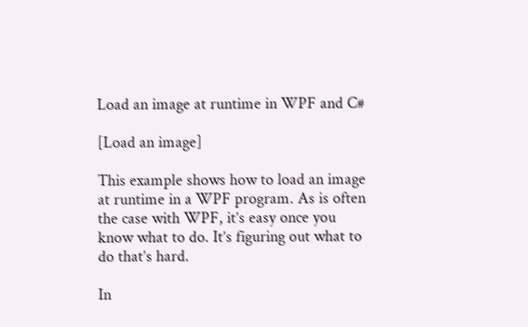Load an image at runtime in WPF and C#

[Load an image]

This example shows how to load an image at runtime in a WPF program. As is often the case with WPF, it’s easy once you know what to do. It’s figuring out what to do that’s hard.

In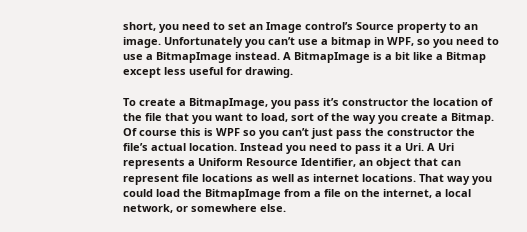short, you need to set an Image control’s Source property to an image. Unfortunately you can’t use a bitmap in WPF, so you need to use a BitmapImage instead. A BitmapImage is a bit like a Bitmap except less useful for drawing.

To create a BitmapImage, you pass it’s constructor the location of the file that you want to load, sort of the way you create a Bitmap. Of course this is WPF so you can’t just pass the constructor the file’s actual location. Instead you need to pass it a Uri. A Uri represents a Uniform Resource Identifier, an object that can represent file locations as well as internet locations. That way you could load the BitmapImage from a file on the internet, a local network, or somewhere else.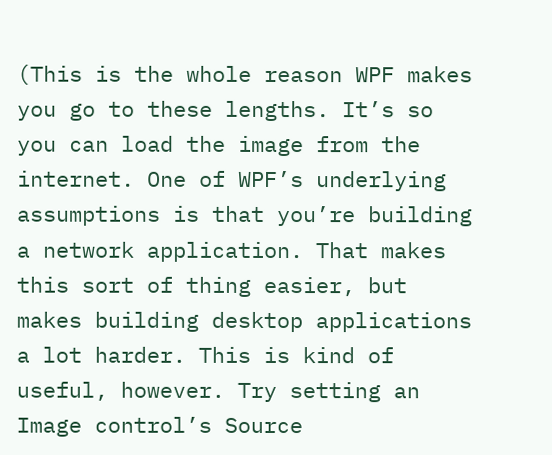(This is the whole reason WPF makes you go to these lengths. It’s so you can load the image from the internet. One of WPF’s underlying assumptions is that you’re building a network application. That makes this sort of thing easier, but makes building desktop applications a lot harder. This is kind of useful, however. Try setting an Image control’s Source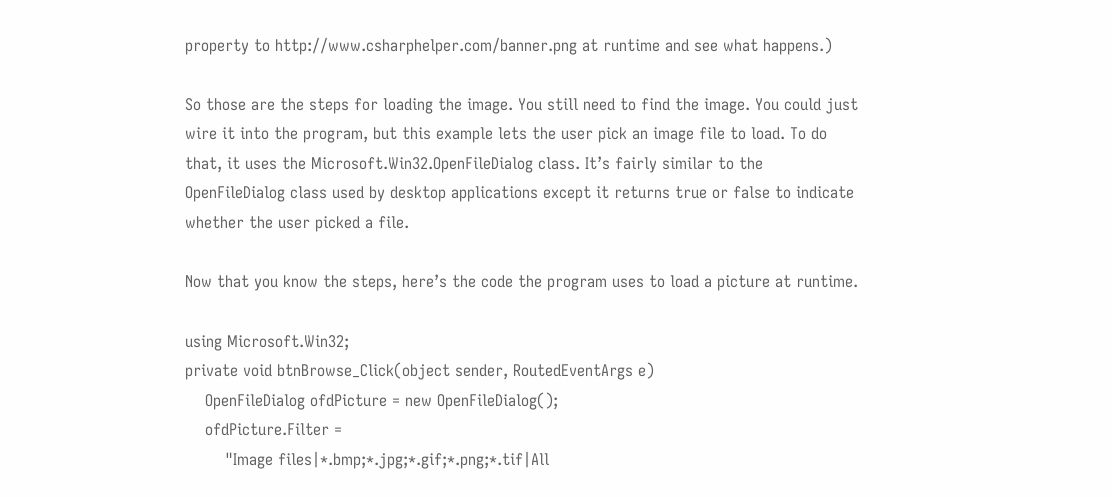property to http://www.csharphelper.com/banner.png at runtime and see what happens.)

So those are the steps for loading the image. You still need to find the image. You could just wire it into the program, but this example lets the user pick an image file to load. To do that, it uses the Microsoft.Win32.OpenFileDialog class. It’s fairly similar to the OpenFileDialog class used by desktop applications except it returns true or false to indicate whether the user picked a file.

Now that you know the steps, here’s the code the program uses to load a picture at runtime.

using Microsoft.Win32;
private void btnBrowse_Click(object sender, RoutedEventArgs e)
    OpenFileDialog ofdPicture = new OpenFileDialog();
    ofdPicture.Filter =
        "Image files|*.bmp;*.jpg;*.gif;*.png;*.tif|All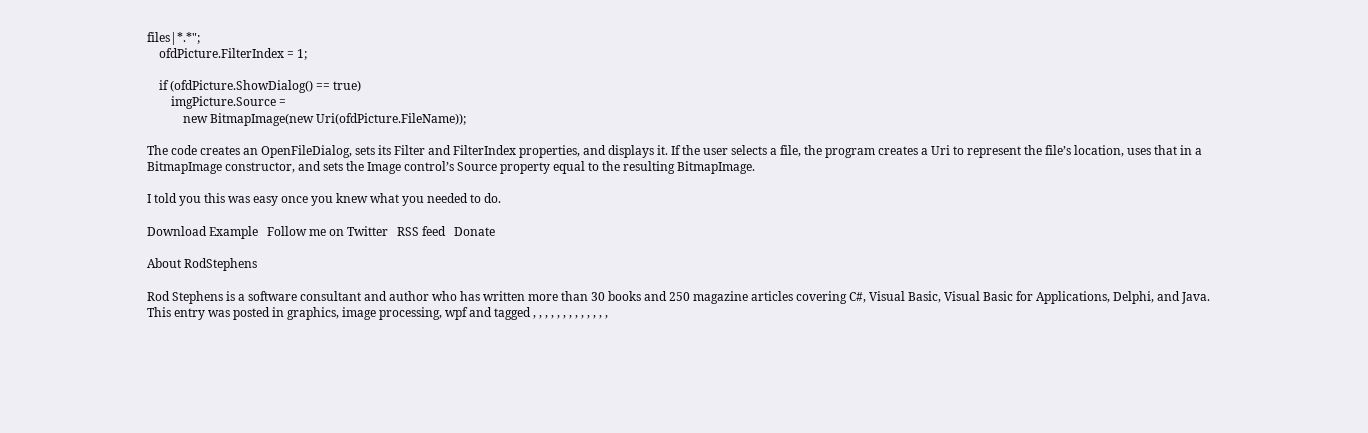files|*.*";
    ofdPicture.FilterIndex = 1;

    if (ofdPicture.ShowDialog() == true)
        imgPicture.Source =
            new BitmapImage(new Uri(ofdPicture.FileName));

The code creates an OpenFileDialog, sets its Filter and FilterIndex properties, and displays it. If the user selects a file, the program creates a Uri to represent the file’s location, uses that in a BitmapImage constructor, and sets the Image control’s Source property equal to the resulting BitmapImage.

I told you this was easy once you knew what you needed to do.

Download Example   Follow me on Twitter   RSS feed   Donate

About RodStephens

Rod Stephens is a software consultant and author who has written more than 30 books and 250 magazine articles covering C#, Visual Basic, Visual Basic for Applications, Delphi, and Java.
This entry was posted in graphics, image processing, wpf and tagged , , , , , , , , , , , , ,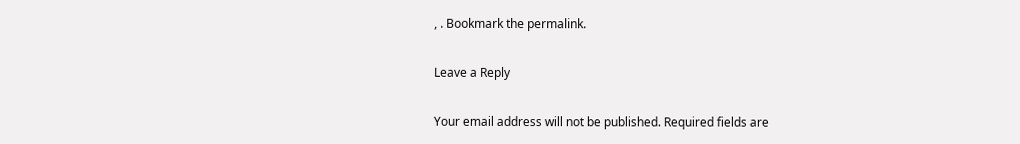, . Bookmark the permalink.

Leave a Reply

Your email address will not be published. Required fields are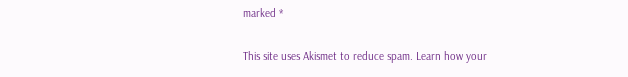marked *

This site uses Akismet to reduce spam. Learn how your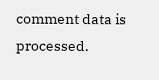comment data is processed.